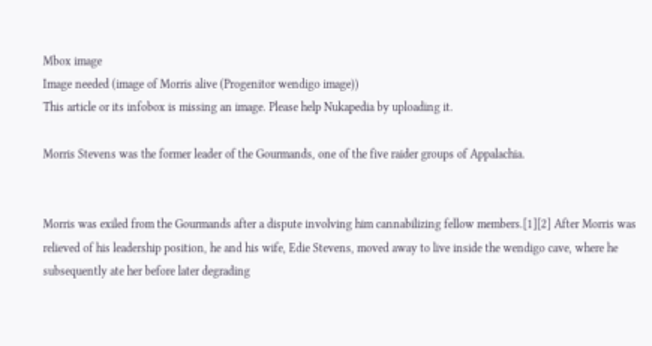Mbox image
Image needed (image of Morris alive (Progenitor wendigo image))
This article or its infobox is missing an image. Please help Nukapedia by uploading it.

Morris Stevens was the former leader of the Gourmands, one of the five raider groups of Appalachia.


Morris was exiled from the Gourmands after a dispute involving him cannabilizing fellow members.[1][2] After Morris was relieved of his leadership position, he and his wife, Edie Stevens, moved away to live inside the wendigo cave, where he subsequently ate her before later degrading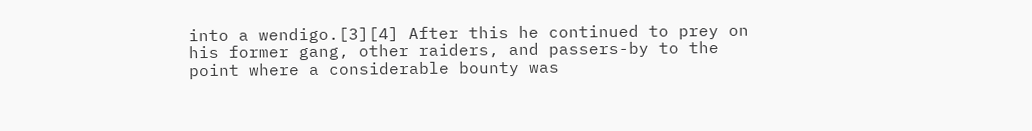into a wendigo.[3][4] After this he continued to prey on his former gang, other raiders, and passers-by to the point where a considerable bounty was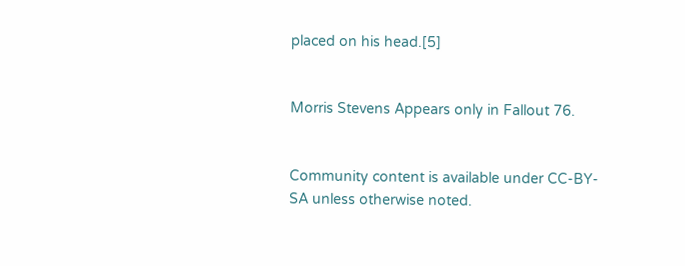placed on his head.[5]


Morris Stevens Appears only in Fallout 76.


Community content is available under CC-BY-SA unless otherwise noted.